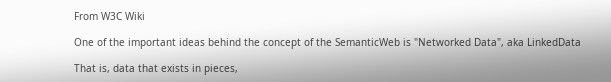From W3C Wiki

One of the important ideas behind the concept of the SemanticWeb is "Networked Data", aka LinkedData

That is, data that exists in pieces,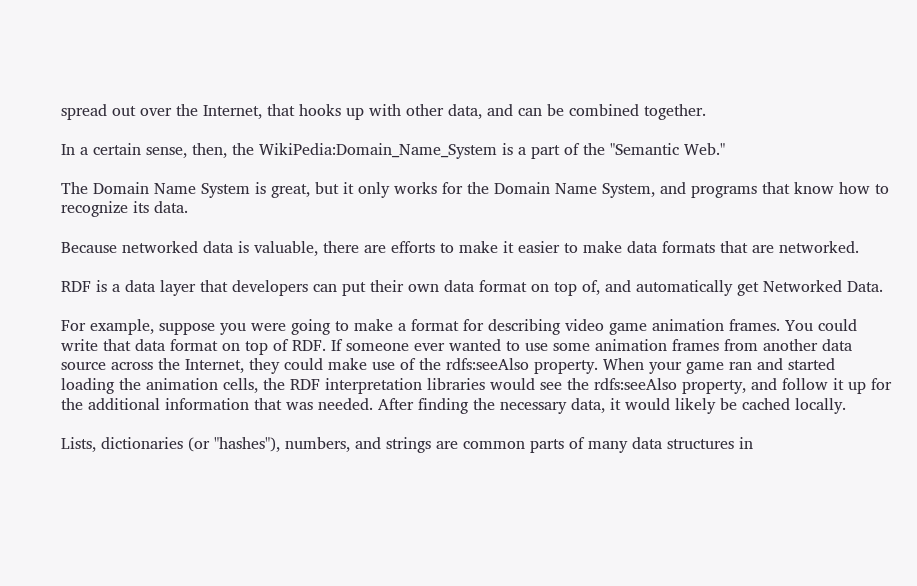spread out over the Internet, that hooks up with other data, and can be combined together.

In a certain sense, then, the WikiPedia:Domain_Name_System is a part of the "Semantic Web."

The Domain Name System is great, but it only works for the Domain Name System, and programs that know how to recognize its data.

Because networked data is valuable, there are efforts to make it easier to make data formats that are networked.

RDF is a data layer that developers can put their own data format on top of, and automatically get Networked Data.

For example, suppose you were going to make a format for describing video game animation frames. You could write that data format on top of RDF. If someone ever wanted to use some animation frames from another data source across the Internet, they could make use of the rdfs:seeAlso property. When your game ran and started loading the animation cells, the RDF interpretation libraries would see the rdfs:seeAlso property, and follow it up for the additional information that was needed. After finding the necessary data, it would likely be cached locally.

Lists, dictionaries (or "hashes"), numbers, and strings are common parts of many data structures in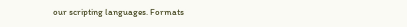our scripting languages. Formats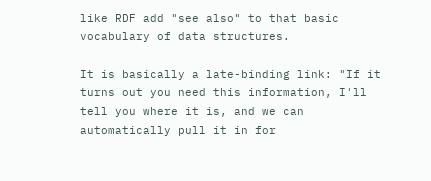like RDF add "see also" to that basic vocabulary of data structures.

It is basically a late-binding link: "If it turns out you need this information, I'll tell you where it is, and we can automatically pull it in for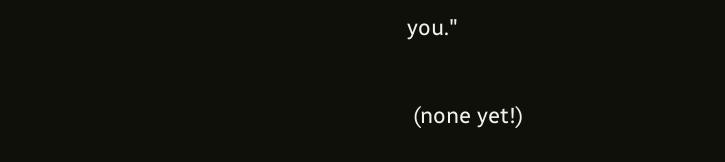you."


 (none yet!)